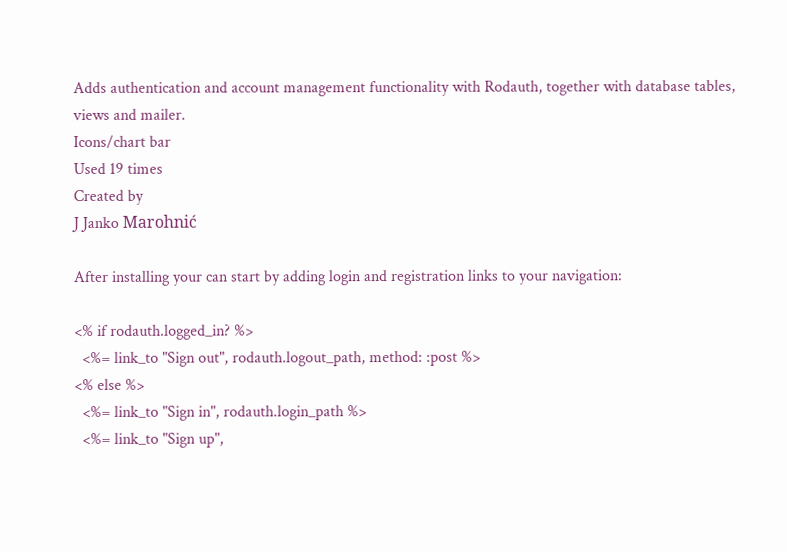Adds authentication and account management functionality with Rodauth, together with database tables, views and mailer.
Icons/chart bar
Used 19 times
Created by
J Janko Marohnić

After installing your can start by adding login and registration links to your navigation:

<% if rodauth.logged_in? %>
  <%= link_to "Sign out", rodauth.logout_path, method: :post %>
<% else %>
  <%= link_to "Sign in", rodauth.login_path %>
  <%= link_to "Sign up",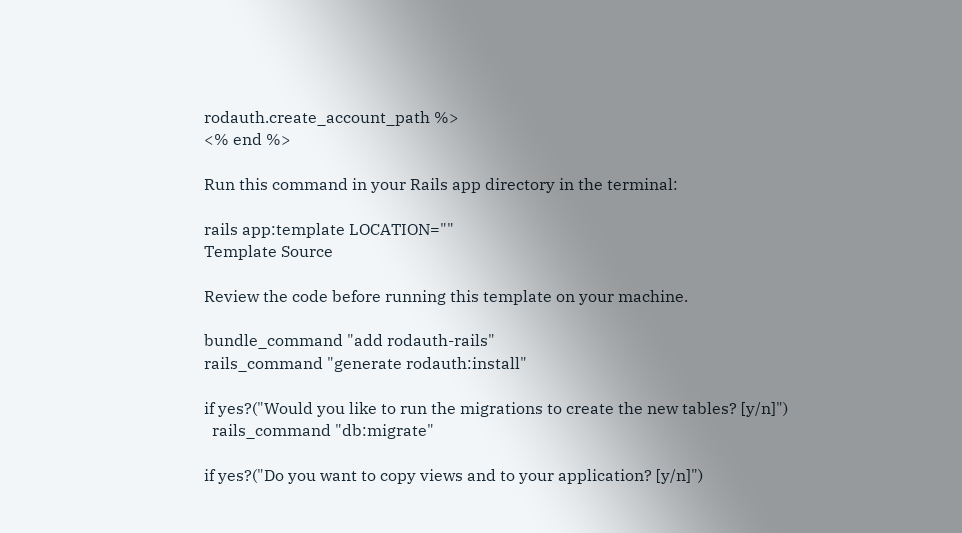rodauth.create_account_path %>
<% end %>

Run this command in your Rails app directory in the terminal:

rails app:template LOCATION=""
Template Source

Review the code before running this template on your machine.

bundle_command "add rodauth-rails"
rails_command "generate rodauth:install"

if yes?("Would you like to run the migrations to create the new tables? [y/n]")
  rails_command "db:migrate"

if yes?("Do you want to copy views and to your application? [y/n]")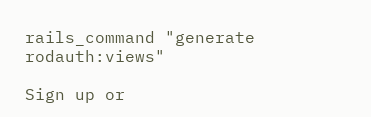rails_command "generate rodauth:views"

Sign up or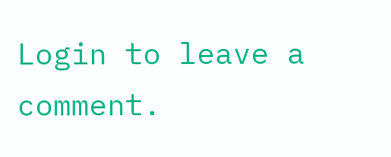Login to leave a comment.